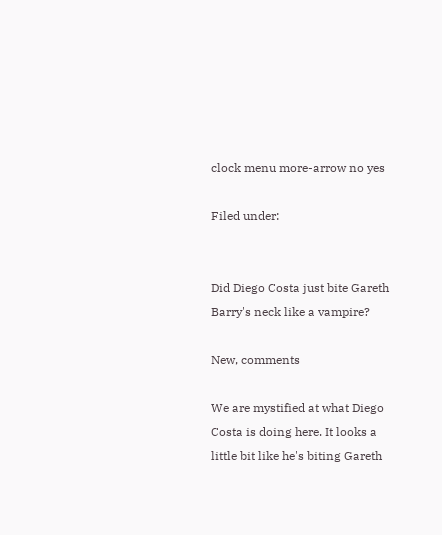clock menu more-arrow no yes

Filed under:


Did Diego Costa just bite Gareth Barry's neck like a vampire?

New, comments

We are mystified at what Diego Costa is doing here. It looks a little bit like he's biting Gareth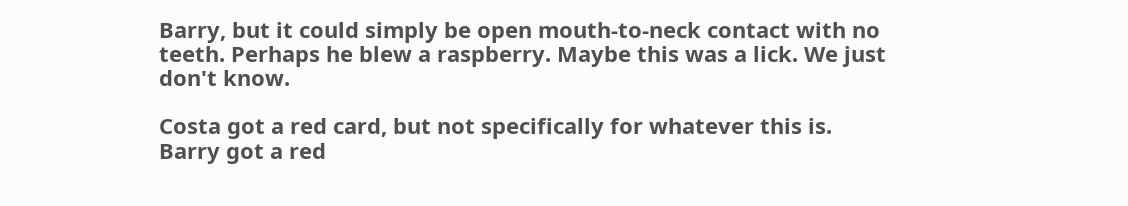Barry, but it could simply be open mouth-to-neck contact with no teeth. Perhaps he blew a raspberry. Maybe this was a lick. We just don't know.

Costa got a red card, but not specifically for whatever this is. Barry got a red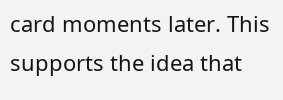card moments later. This supports the idea that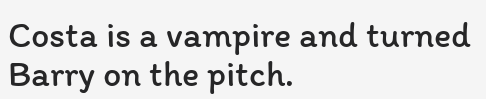Costa is a vampire and turned Barry on the pitch.